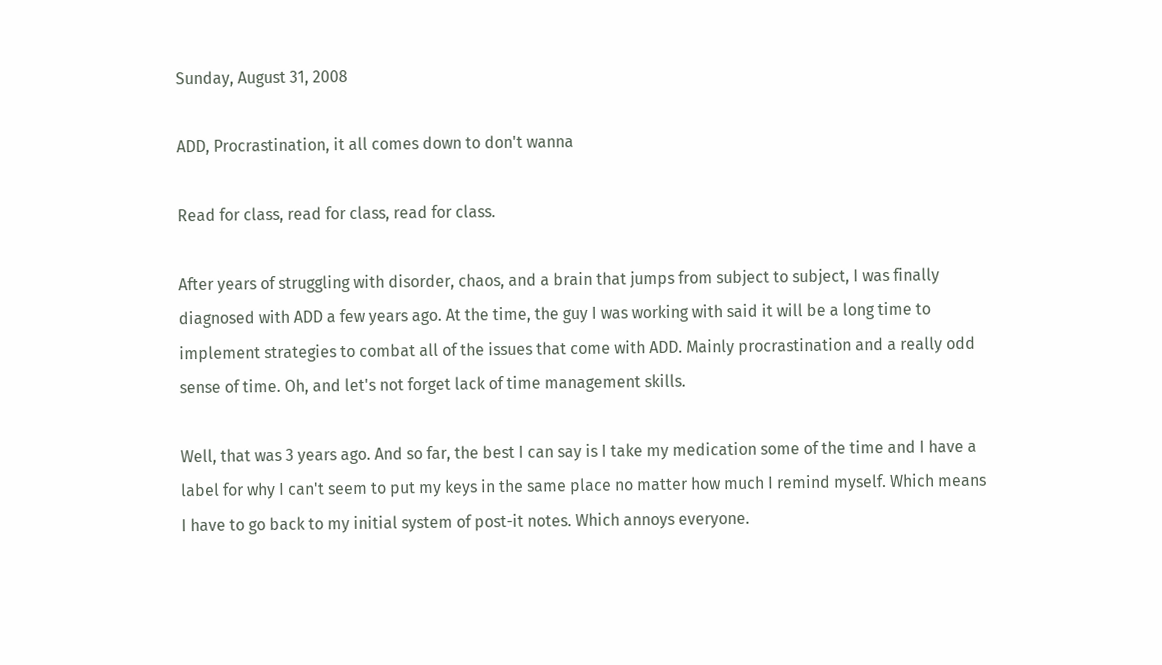Sunday, August 31, 2008

ADD, Procrastination, it all comes down to don't wanna

Read for class, read for class, read for class.

After years of struggling with disorder, chaos, and a brain that jumps from subject to subject, I was finally diagnosed with ADD a few years ago. At the time, the guy I was working with said it will be a long time to implement strategies to combat all of the issues that come with ADD. Mainly procrastination and a really odd sense of time. Oh, and let's not forget lack of time management skills.

Well, that was 3 years ago. And so far, the best I can say is I take my medication some of the time and I have a label for why I can't seem to put my keys in the same place no matter how much I remind myself. Which means I have to go back to my initial system of post-it notes. Which annoys everyone.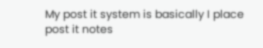My post it system is basically I place post it notes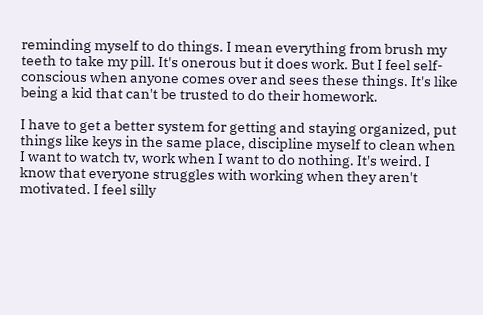reminding myself to do things. I mean everything from brush my teeth to take my pill. It's onerous but it does work. But I feel self-conscious when anyone comes over and sees these things. It's like being a kid that can't be trusted to do their homework.

I have to get a better system for getting and staying organized, put things like keys in the same place, discipline myself to clean when I want to watch tv, work when I want to do nothing. It's weird. I know that everyone struggles with working when they aren't motivated. I feel silly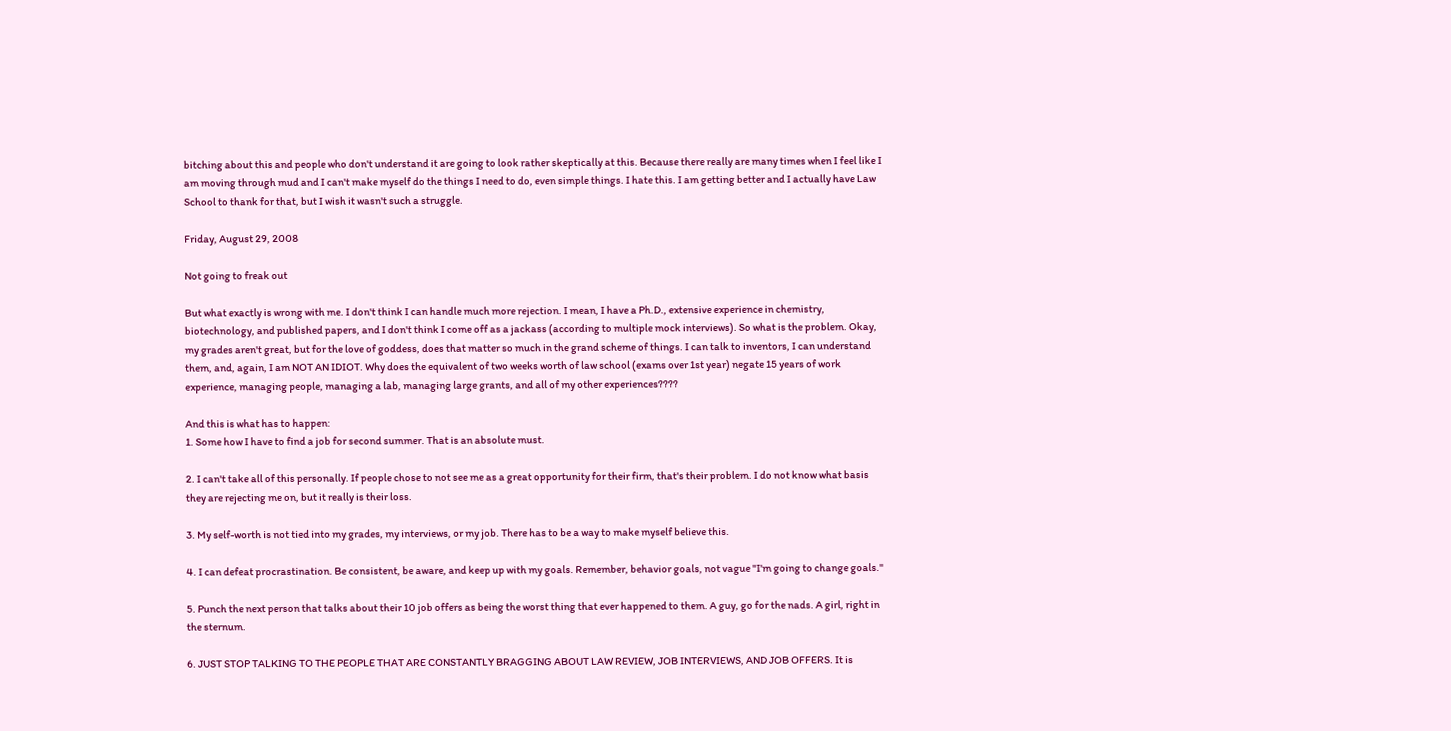bitching about this and people who don't understand it are going to look rather skeptically at this. Because there really are many times when I feel like I am moving through mud and I can't make myself do the things I need to do, even simple things. I hate this. I am getting better and I actually have Law School to thank for that, but I wish it wasn't such a struggle.

Friday, August 29, 2008

Not going to freak out

But what exactly is wrong with me. I don't think I can handle much more rejection. I mean, I have a Ph.D., extensive experience in chemistry, biotechnology, and published papers, and I don't think I come off as a jackass (according to multiple mock interviews). So what is the problem. Okay, my grades aren't great, but for the love of goddess, does that matter so much in the grand scheme of things. I can talk to inventors, I can understand them, and, again, I am NOT AN IDIOT. Why does the equivalent of two weeks worth of law school (exams over 1st year) negate 15 years of work experience, managing people, managing a lab, managing large grants, and all of my other experiences????

And this is what has to happen:
1. Some how I have to find a job for second summer. That is an absolute must.

2. I can't take all of this personally. If people chose to not see me as a great opportunity for their firm, that's their problem. I do not know what basis they are rejecting me on, but it really is their loss.

3. My self-worth is not tied into my grades, my interviews, or my job. There has to be a way to make myself believe this.

4. I can defeat procrastination. Be consistent, be aware, and keep up with my goals. Remember, behavior goals, not vague "I'm going to change goals."

5. Punch the next person that talks about their 10 job offers as being the worst thing that ever happened to them. A guy, go for the nads. A girl, right in the sternum.

6. JUST STOP TALKING TO THE PEOPLE THAT ARE CONSTANTLY BRAGGING ABOUT LAW REVIEW, JOB INTERVIEWS, AND JOB OFFERS. It is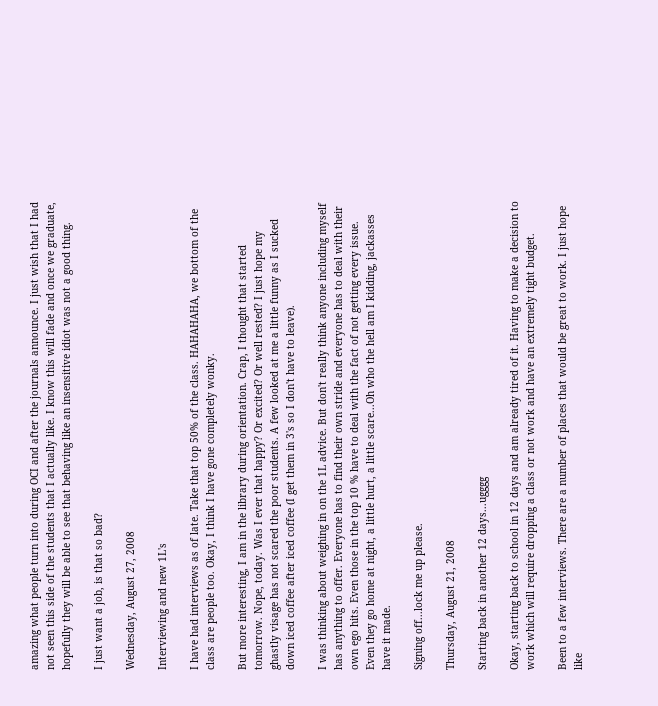amazing what people turn into during OCI and after the journals announce. I just wish that I had not seen this side of the students that I actually like. I know this will fade and once we graduate, hopefully they will be able to see that behaving like an insensitive idiot was not a good thing.

I just want a job, is that so bad?

Wednesday, August 27, 2008

Interviewing and new 1L's

I have had interviews as of late. Take that top 50% of the class. HAHAHAHA, we bottom of the class are people too. Okay, I think I have gone completely wonky.

But more interesting, I am in the library during orientation. Crap, I thought that started tomorrow. Nope, today. Was I ever that happy? Or excited? Or well rested? I just hope my ghastly visage has not scared the poor students. A few looked at me a little funny as I sucked down iced coffee after iced coffee (I get them in 3's so I don't have to leave).

I was thinking about weighing in on the 1L advice. But don't really think anyone including myself has anything to offer. Everyone has to find their own stride and everyone has to deal with their own ego hits. Even those in the top 10 % have to deal with the fact of not getting every issue. Even they go home at night, a little hurt, a little scare...Oh who the hell am I kidding, jackasses have it made.

Signing off...lock me up please.

Thursday, August 21, 2008

Starting back in another 12 days...ugggg

Okay, starting back to school in 12 days and am already tired of it. Having to make a decision to work which will require dropping a class or not work and have an extremely tight budget.

Been to a few interviews. There are a number of places that would be great to work. I just hope like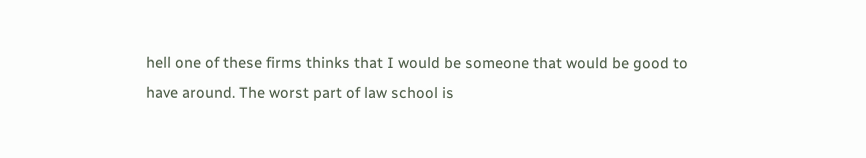hell one of these firms thinks that I would be someone that would be good to have around. The worst part of law school is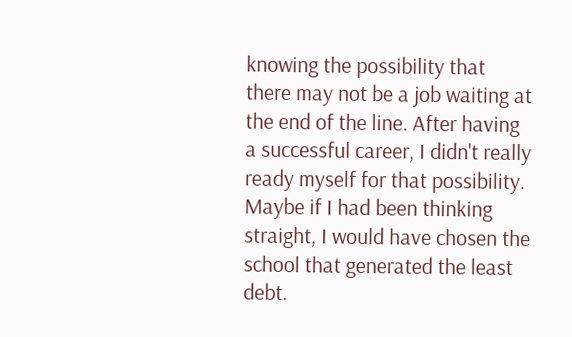knowing the possibility that there may not be a job waiting at the end of the line. After having a successful career, I didn't really ready myself for that possibility. Maybe if I had been thinking straight, I would have chosen the school that generated the least debt.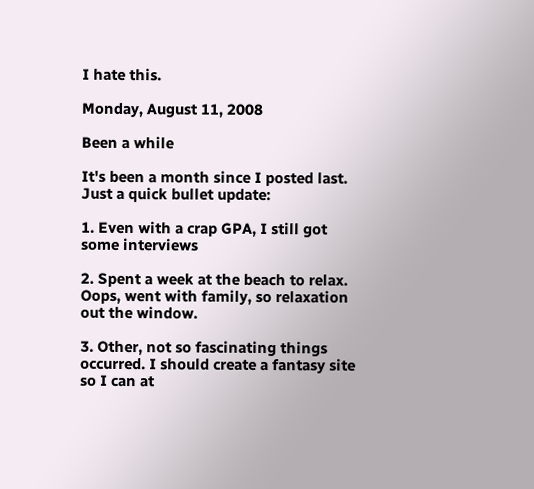I hate this.

Monday, August 11, 2008

Been a while

It's been a month since I posted last. Just a quick bullet update:

1. Even with a crap GPA, I still got some interviews

2. Spent a week at the beach to relax. Oops, went with family, so relaxation out the window.

3. Other, not so fascinating things occurred. I should create a fantasy site so I can at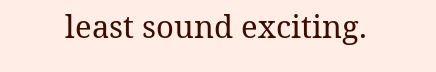least sound exciting.